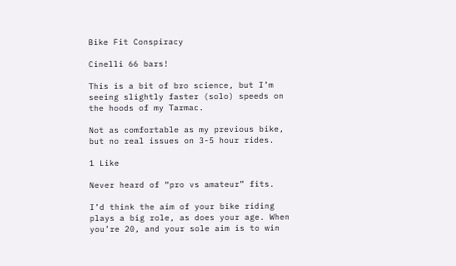Bike Fit Conspiracy

Cinelli 66 bars!

This is a bit of bro science, but I’m seeing slightly faster (solo) speeds on the hoods of my Tarmac.

Not as comfortable as my previous bike, but no real issues on 3-5 hour rides.

1 Like

Never heard of “pro vs amateur” fits.

I’d think the aim of your bike riding plays a big role, as does your age. When you’re 20, and your sole aim is to win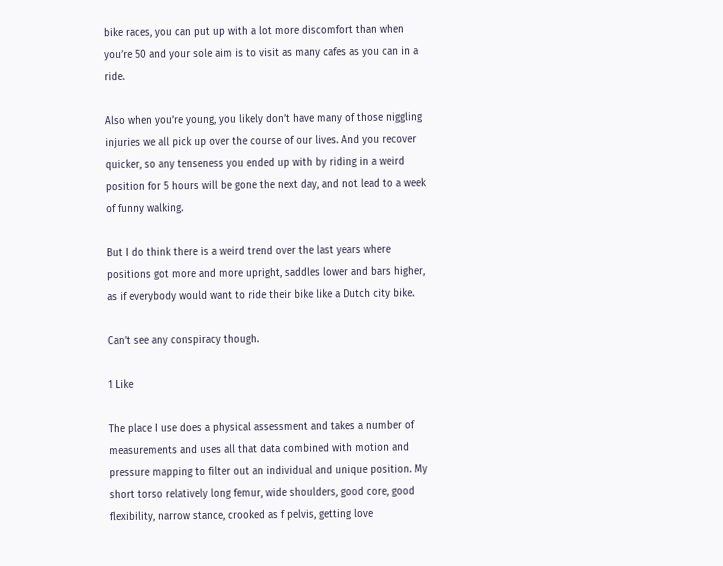bike races, you can put up with a lot more discomfort than when you’re 50 and your sole aim is to visit as many cafes as you can in a ride.

Also when you’re young, you likely don’t have many of those niggling injuries we all pick up over the course of our lives. And you recover quicker, so any tenseness you ended up with by riding in a weird position for 5 hours will be gone the next day, and not lead to a week of funny walking.

But I do think there is a weird trend over the last years where positions got more and more upright, saddles lower and bars higher, as if everybody would want to ride their bike like a Dutch city bike.

Can’t see any conspiracy though.

1 Like

The place I use does a physical assessment and takes a number of measurements and uses all that data combined with motion and pressure mapping to filter out an individual and unique position. My short torso relatively long femur, wide shoulders, good core, good flexibility, narrow stance, crooked as f pelvis, getting love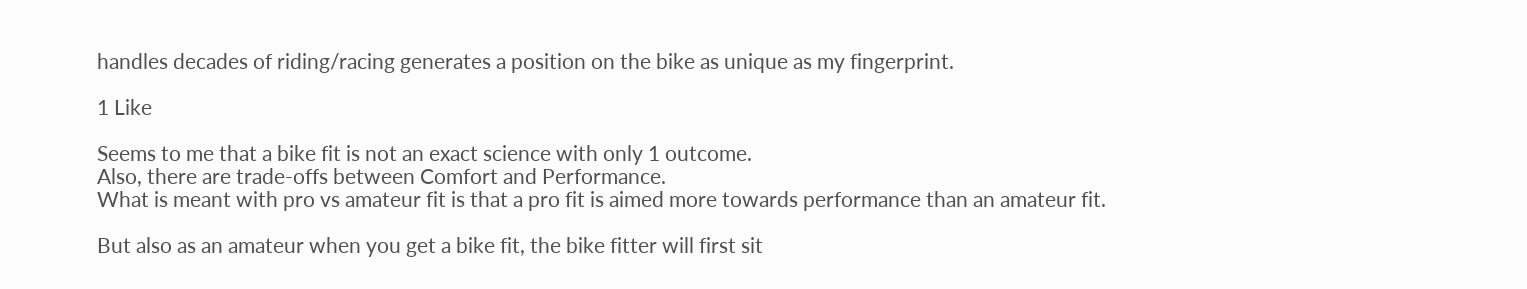handles decades of riding/racing generates a position on the bike as unique as my fingerprint.

1 Like

Seems to me that a bike fit is not an exact science with only 1 outcome.
Also, there are trade-offs between Comfort and Performance.
What is meant with pro vs amateur fit is that a pro fit is aimed more towards performance than an amateur fit.

But also as an amateur when you get a bike fit, the bike fitter will first sit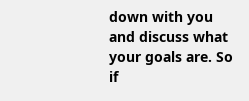down with you and discuss what your goals are. So if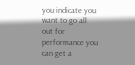you indicate you want to go all out for performance you can get a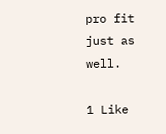pro fit just as well.

1 Like